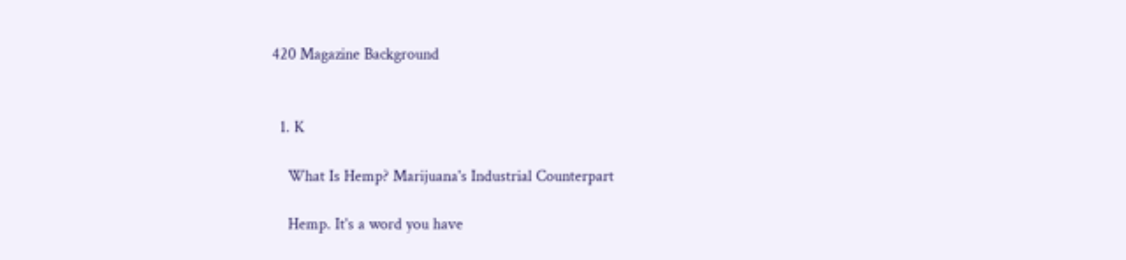420 Magazine Background


  1. K

    What Is Hemp? Marijuana's Industrial Counterpart

    Hemp. It's a word you have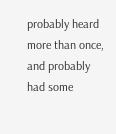probably heard more than once, and probably had some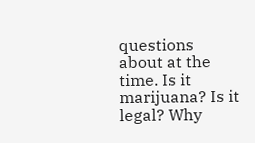questions about at the time. Is it marijuana? Is it legal? Why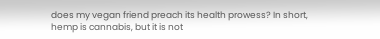does my vegan friend preach its health prowess? In short, hemp is cannabis, but it is not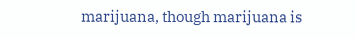marijuana, though marijuana is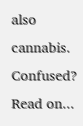also cannabis. Confused? Read on...